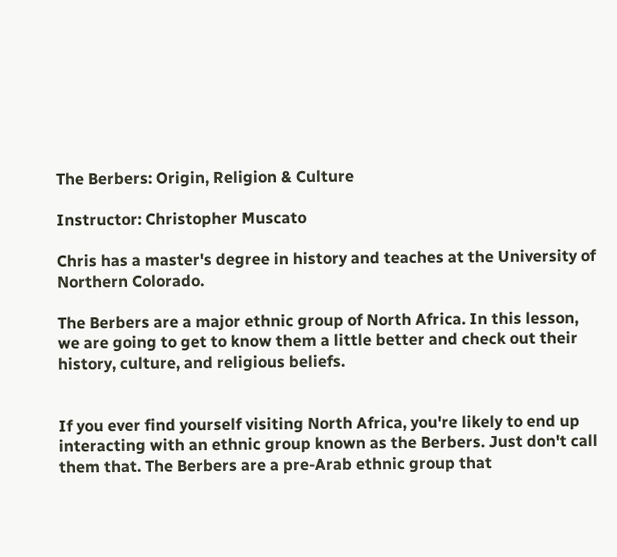The Berbers: Origin, Religion & Culture

Instructor: Christopher Muscato

Chris has a master's degree in history and teaches at the University of Northern Colorado.

The Berbers are a major ethnic group of North Africa. In this lesson, we are going to get to know them a little better and check out their history, culture, and religious beliefs.


If you ever find yourself visiting North Africa, you're likely to end up interacting with an ethnic group known as the Berbers. Just don't call them that. The Berbers are a pre-Arab ethnic group that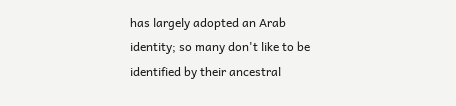has largely adopted an Arab identity; so many don't like to be identified by their ancestral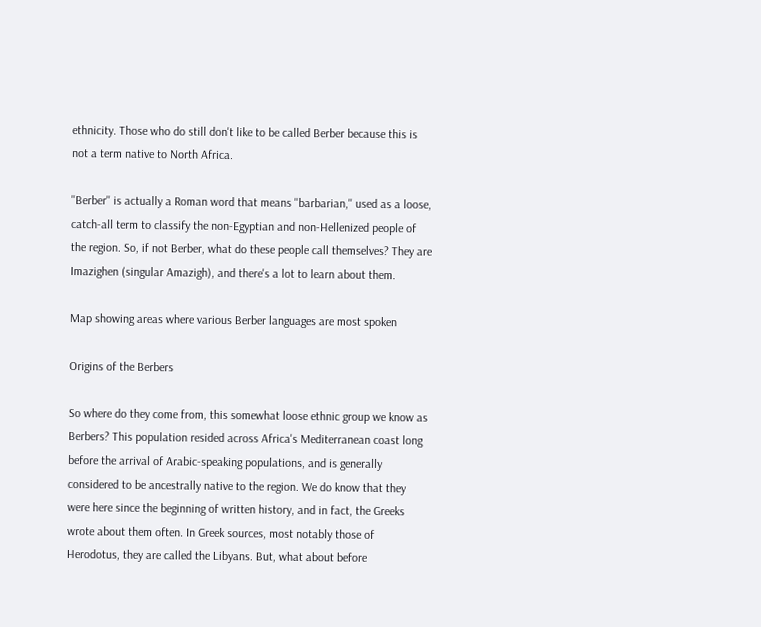ethnicity. Those who do still don't like to be called Berber because this is not a term native to North Africa.

''Berber'' is actually a Roman word that means ''barbarian,'' used as a loose, catch-all term to classify the non-Egyptian and non-Hellenized people of the region. So, if not Berber, what do these people call themselves? They are Imazighen (singular Amazigh), and there's a lot to learn about them.

Map showing areas where various Berber languages are most spoken

Origins of the Berbers

So where do they come from, this somewhat loose ethnic group we know as Berbers? This population resided across Africa's Mediterranean coast long before the arrival of Arabic-speaking populations, and is generally considered to be ancestrally native to the region. We do know that they were here since the beginning of written history, and in fact, the Greeks wrote about them often. In Greek sources, most notably those of Herodotus, they are called the Libyans. But, what about before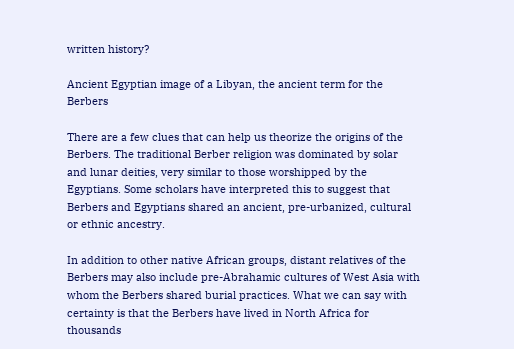written history?

Ancient Egyptian image of a Libyan, the ancient term for the Berbers

There are a few clues that can help us theorize the origins of the Berbers. The traditional Berber religion was dominated by solar and lunar deities, very similar to those worshipped by the Egyptians. Some scholars have interpreted this to suggest that Berbers and Egyptians shared an ancient, pre-urbanized, cultural or ethnic ancestry.

In addition to other native African groups, distant relatives of the Berbers may also include pre-Abrahamic cultures of West Asia with whom the Berbers shared burial practices. What we can say with certainty is that the Berbers have lived in North Africa for thousands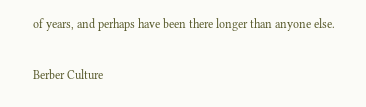of years, and perhaps have been there longer than anyone else.

Berber Culture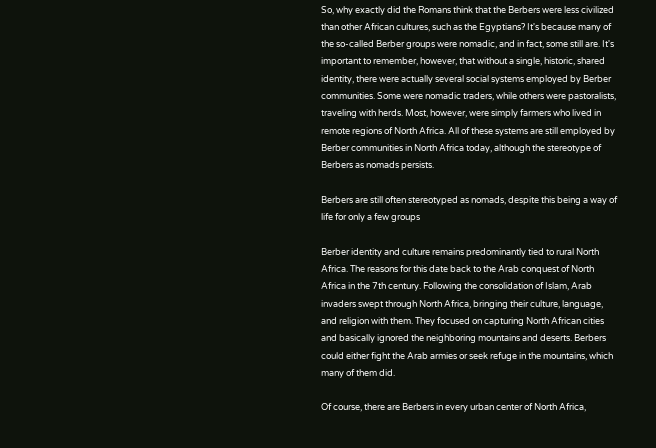So, why exactly did the Romans think that the Berbers were less civilized than other African cultures, such as the Egyptians? It's because many of the so-called Berber groups were nomadic, and in fact, some still are. It's important to remember, however, that without a single, historic, shared identity, there were actually several social systems employed by Berber communities. Some were nomadic traders, while others were pastoralists, traveling with herds. Most, however, were simply farmers who lived in remote regions of North Africa. All of these systems are still employed by Berber communities in North Africa today, although the stereotype of Berbers as nomads persists.

Berbers are still often stereotyped as nomads, despite this being a way of life for only a few groups

Berber identity and culture remains predominantly tied to rural North Africa. The reasons for this date back to the Arab conquest of North Africa in the 7th century. Following the consolidation of Islam, Arab invaders swept through North Africa, bringing their culture, language, and religion with them. They focused on capturing North African cities and basically ignored the neighboring mountains and deserts. Berbers could either fight the Arab armies or seek refuge in the mountains, which many of them did.

Of course, there are Berbers in every urban center of North Africa,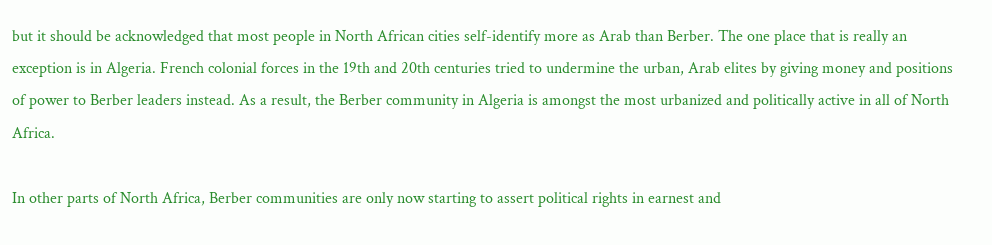but it should be acknowledged that most people in North African cities self-identify more as Arab than Berber. The one place that is really an exception is in Algeria. French colonial forces in the 19th and 20th centuries tried to undermine the urban, Arab elites by giving money and positions of power to Berber leaders instead. As a result, the Berber community in Algeria is amongst the most urbanized and politically active in all of North Africa.

In other parts of North Africa, Berber communities are only now starting to assert political rights in earnest and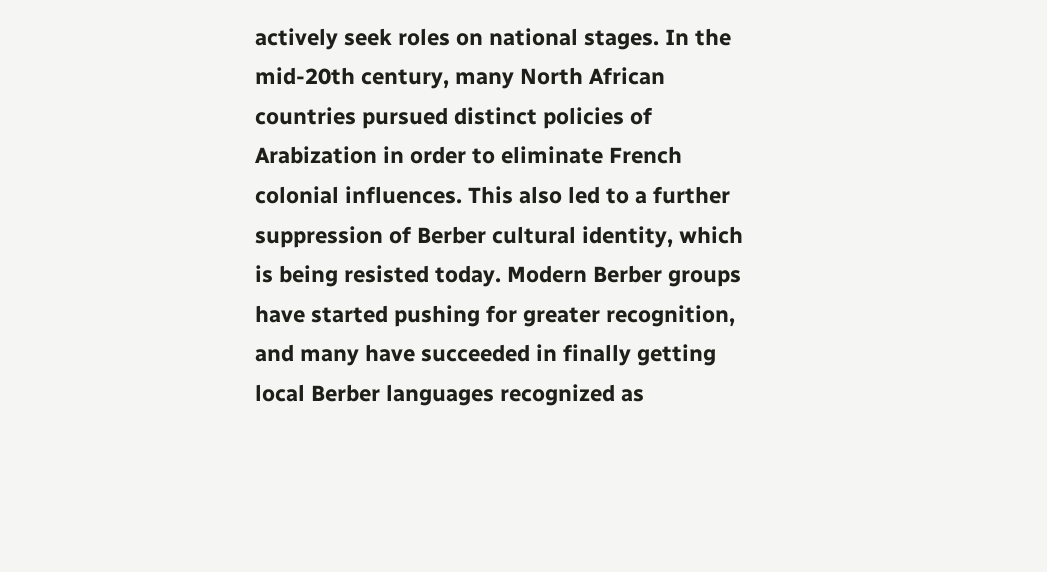actively seek roles on national stages. In the mid-20th century, many North African countries pursued distinct policies of Arabization in order to eliminate French colonial influences. This also led to a further suppression of Berber cultural identity, which is being resisted today. Modern Berber groups have started pushing for greater recognition, and many have succeeded in finally getting local Berber languages recognized as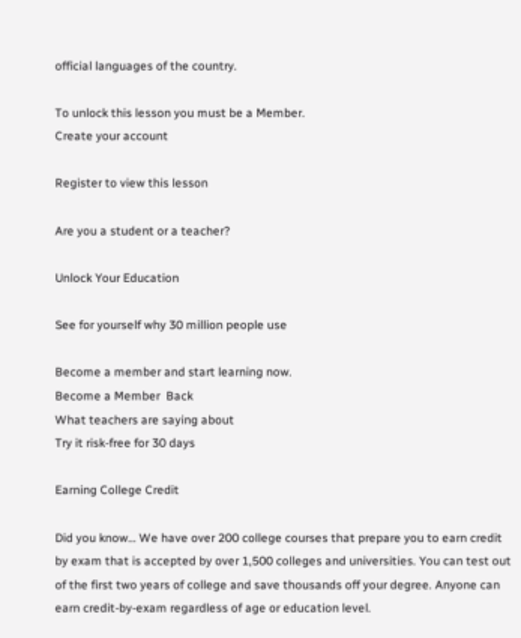official languages of the country.

To unlock this lesson you must be a Member.
Create your account

Register to view this lesson

Are you a student or a teacher?

Unlock Your Education

See for yourself why 30 million people use

Become a member and start learning now.
Become a Member  Back
What teachers are saying about
Try it risk-free for 30 days

Earning College Credit

Did you know… We have over 200 college courses that prepare you to earn credit by exam that is accepted by over 1,500 colleges and universities. You can test out of the first two years of college and save thousands off your degree. Anyone can earn credit-by-exam regardless of age or education level.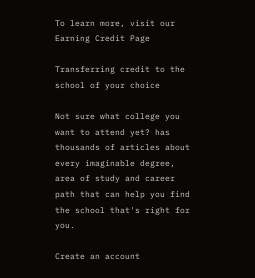To learn more, visit our Earning Credit Page

Transferring credit to the school of your choice

Not sure what college you want to attend yet? has thousands of articles about every imaginable degree, area of study and career path that can help you find the school that's right for you.

Create an account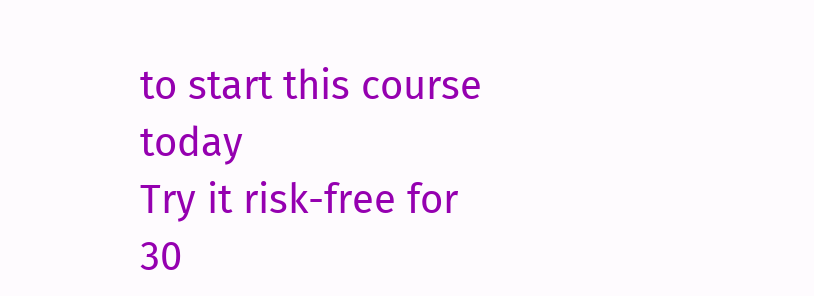to start this course today
Try it risk-free for 30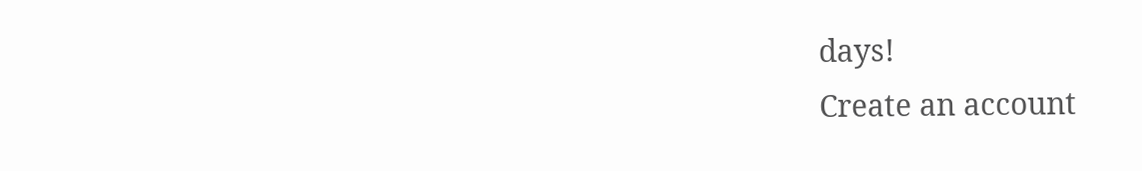days!
Create an account